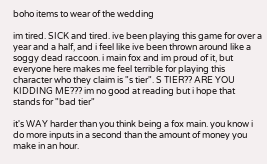boho items to wear of the wedding

im tired. SICK and tired. ive been playing this game for over a year and a half, and i feel like ive been thrown around like a soggy dead raccoon. i main fox and im proud of it, but everyone here makes me feel terrible for playing this character who they claim is "s tier". S TIER?? ARE YOU KIDDING ME??? im no good at reading but i hope that stands for "bad tier"

it's WAY harder than you think being a fox main. you know i do more inputs in a second than the amount of money you make in an hour.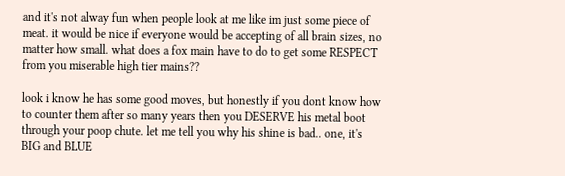and it's not alway fun when people look at me like im just some piece of meat. it would be nice if everyone would be accepting of all brain sizes, no matter how small. what does a fox main have to do to get some RESPECT from you miserable high tier mains??

look i know he has some good moves, but honestly if you dont know how to counter them after so many years then you DESERVE his metal boot through your poop chute. let me tell you why his shine is bad.. one, it's BIG and BLUE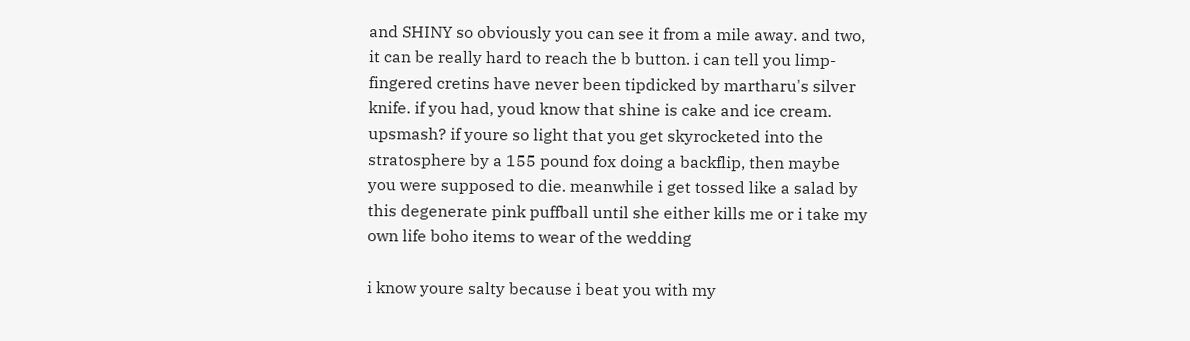and SHINY so obviously you can see it from a mile away. and two, it can be really hard to reach the b button. i can tell you limp-fingered cretins have never been tipdicked by martharu's silver knife. if you had, youd know that shine is cake and ice cream. upsmash? if youre so light that you get skyrocketed into the stratosphere by a 155 pound fox doing a backflip, then maybe you were supposed to die. meanwhile i get tossed like a salad by this degenerate pink puffball until she either kills me or i take my own life boho items to wear of the wedding

i know youre salty because i beat you with my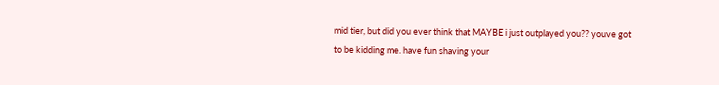mid tier, but did you ever think that MAYBE i just outplayed you?? youve got to be kidding me. have fun shaving your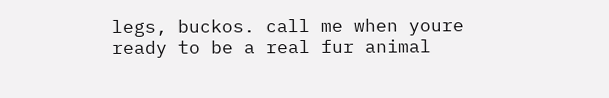legs, buckos. call me when youre ready to be a real fur animal